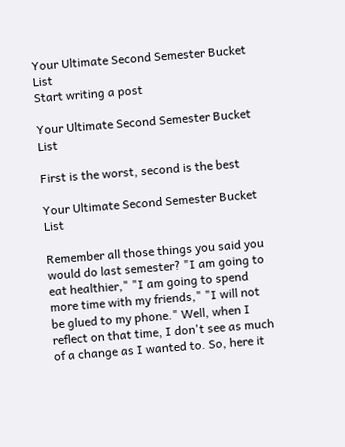Your Ultimate Second Semester Bucket List
Start writing a post

Your Ultimate Second Semester Bucket List

First is the worst, second is the best

Your Ultimate Second Semester Bucket List

Remember all those things you said you would do last semester? "I am going to eat healthier," "I am going to spend more time with my friends," "I will not be glued to my phone." Well, when I reflect on that time, I don't see as much of a change as I wanted to. So, here it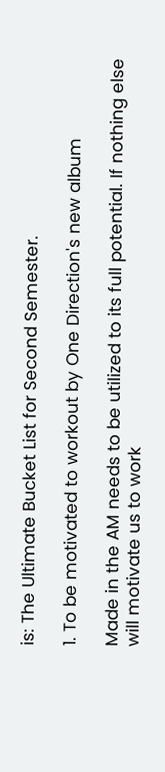is: The Ultimate Bucket List for Second Semester.

1. To be motivated to workout by One Direction's new album

Made in the AM needs to be utilized to its full potential. If nothing else will motivate us to work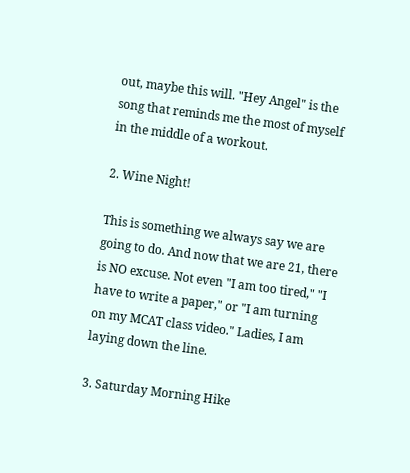out, maybe this will. "Hey Angel" is the song that reminds me the most of myself in the middle of a workout.

2. Wine Night!

This is something we always say we are going to do. And now that we are 21, there is NO excuse. Not even "I am too tired," "I have to write a paper," or "I am turning on my MCAT class video." Ladies, I am laying down the line.

3. Saturday Morning Hike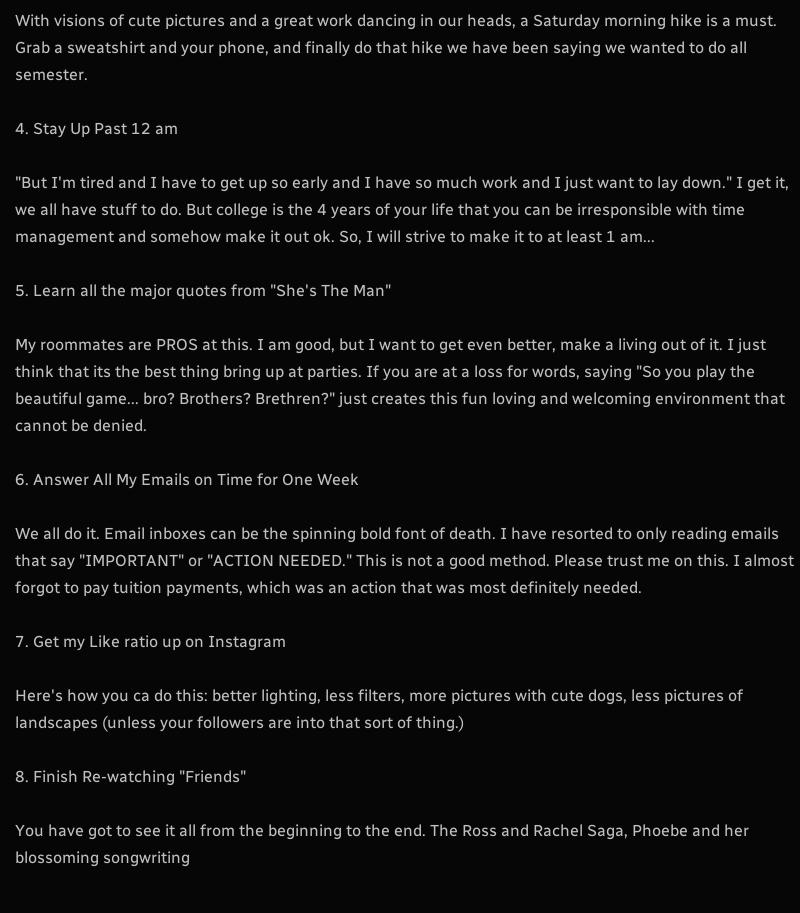With visions of cute pictures and a great work dancing in our heads, a Saturday morning hike is a must. Grab a sweatshirt and your phone, and finally do that hike we have been saying we wanted to do all semester.

4. Stay Up Past 12 am

"But I'm tired and I have to get up so early and I have so much work and I just want to lay down." I get it, we all have stuff to do. But college is the 4 years of your life that you can be irresponsible with time management and somehow make it out ok. So, I will strive to make it to at least 1 am...

5. Learn all the major quotes from "She's The Man"

My roommates are PROS at this. I am good, but I want to get even better, make a living out of it. I just think that its the best thing bring up at parties. If you are at a loss for words, saying "So you play the beautiful game... bro? Brothers? Brethren?" just creates this fun loving and welcoming environment that cannot be denied.

6. Answer All My Emails on Time for One Week

We all do it. Email inboxes can be the spinning bold font of death. I have resorted to only reading emails that say "IMPORTANT" or "ACTION NEEDED." This is not a good method. Please trust me on this. I almost forgot to pay tuition payments, which was an action that was most definitely needed.

7. Get my Like ratio up on Instagram

Here's how you ca do this: better lighting, less filters, more pictures with cute dogs, less pictures of landscapes (unless your followers are into that sort of thing.)

8. Finish Re-watching "Friends"

You have got to see it all from the beginning to the end. The Ross and Rachel Saga, Phoebe and her blossoming songwriting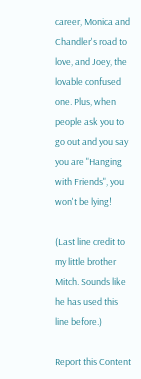career, Monica and Chandler's road to love, and Joey, the lovable confused one. Plus, when people ask you to go out and you say you are "Hanging with Friends", you won't be lying!

(Last line credit to my little brother Mitch. Sounds like he has used this line before.)

Report this Content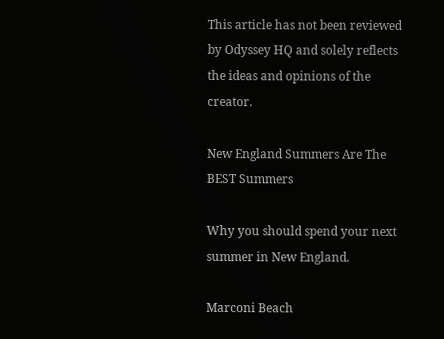This article has not been reviewed by Odyssey HQ and solely reflects the ideas and opinions of the creator.

New England Summers Are The BEST Summers

Why you should spend your next summer in New England.

Marconi Beach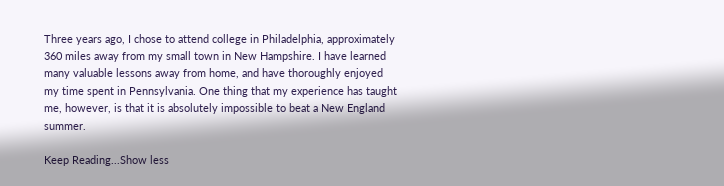Three years ago, I chose to attend college in Philadelphia, approximately 360 miles away from my small town in New Hampshire. I have learned many valuable lessons away from home, and have thoroughly enjoyed my time spent in Pennsylvania. One thing that my experience has taught me, however, is that it is absolutely impossible to beat a New England summer.

Keep Reading...Show less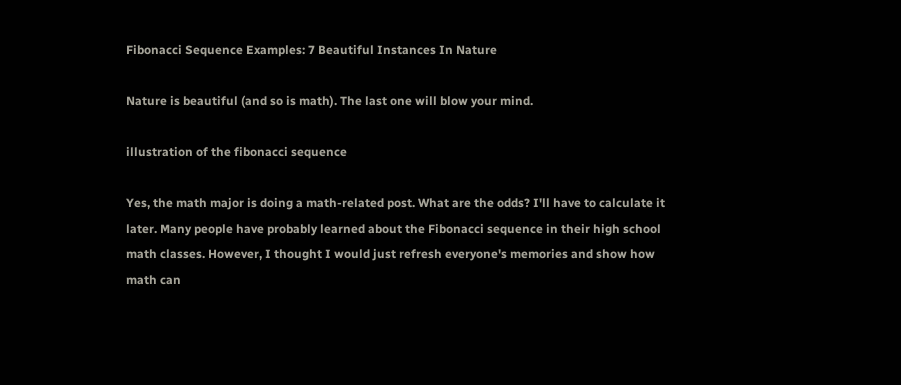Fibonacci Sequence Examples: 7 Beautiful Instances In Nature

Nature is beautiful (and so is math). The last one will blow your mind.

illustration of the fibonacci sequence

Yes, the math major is doing a math-related post. What are the odds? I'll have to calculate it later. Many people have probably learned about the Fibonacci sequence in their high school math classes. However, I thought I would just refresh everyone's memories and show how math can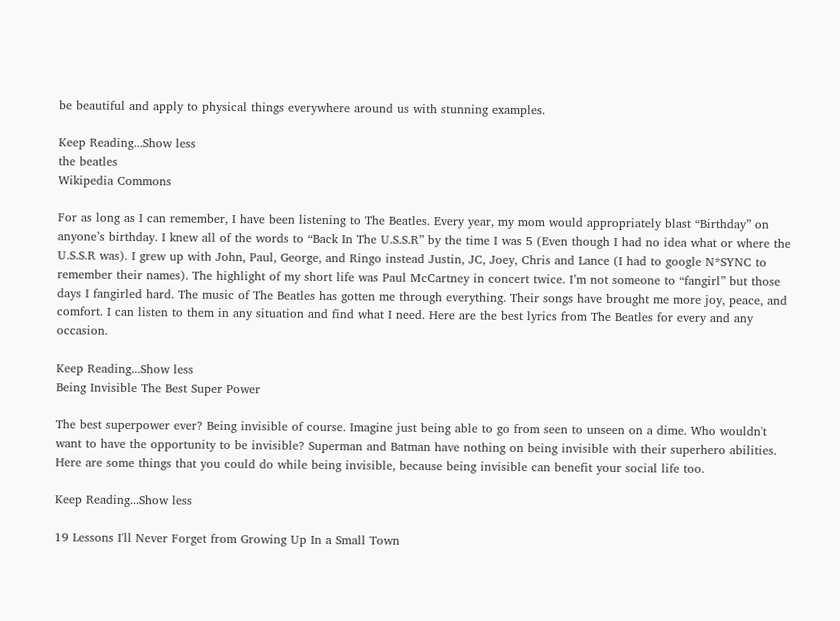be beautiful and apply to physical things everywhere around us with stunning examples.

Keep Reading...Show less
the beatles
Wikipedia Commons

For as long as I can remember, I have been listening to The Beatles. Every year, my mom would appropriately blast “Birthday” on anyone’s birthday. I knew all of the words to “Back In The U.S.S.R” by the time I was 5 (Even though I had no idea what or where the U.S.S.R was). I grew up with John, Paul, George, and Ringo instead Justin, JC, Joey, Chris and Lance (I had to google N*SYNC to remember their names). The highlight of my short life was Paul McCartney in concert twice. I’m not someone to “fangirl” but those days I fangirled hard. The music of The Beatles has gotten me through everything. Their songs have brought me more joy, peace, and comfort. I can listen to them in any situation and find what I need. Here are the best lyrics from The Beatles for every and any occasion.

Keep Reading...Show less
Being Invisible The Best Super Power

The best superpower ever? Being invisible of course. Imagine just being able to go from seen to unseen on a dime. Who wouldn't want to have the opportunity to be invisible? Superman and Batman have nothing on being invisible with their superhero abilities. Here are some things that you could do while being invisible, because being invisible can benefit your social life too.

Keep Reading...Show less

19 Lessons I'll Never Forget from Growing Up In a Small Town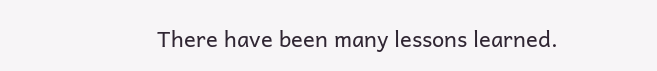There have been many lessons learned.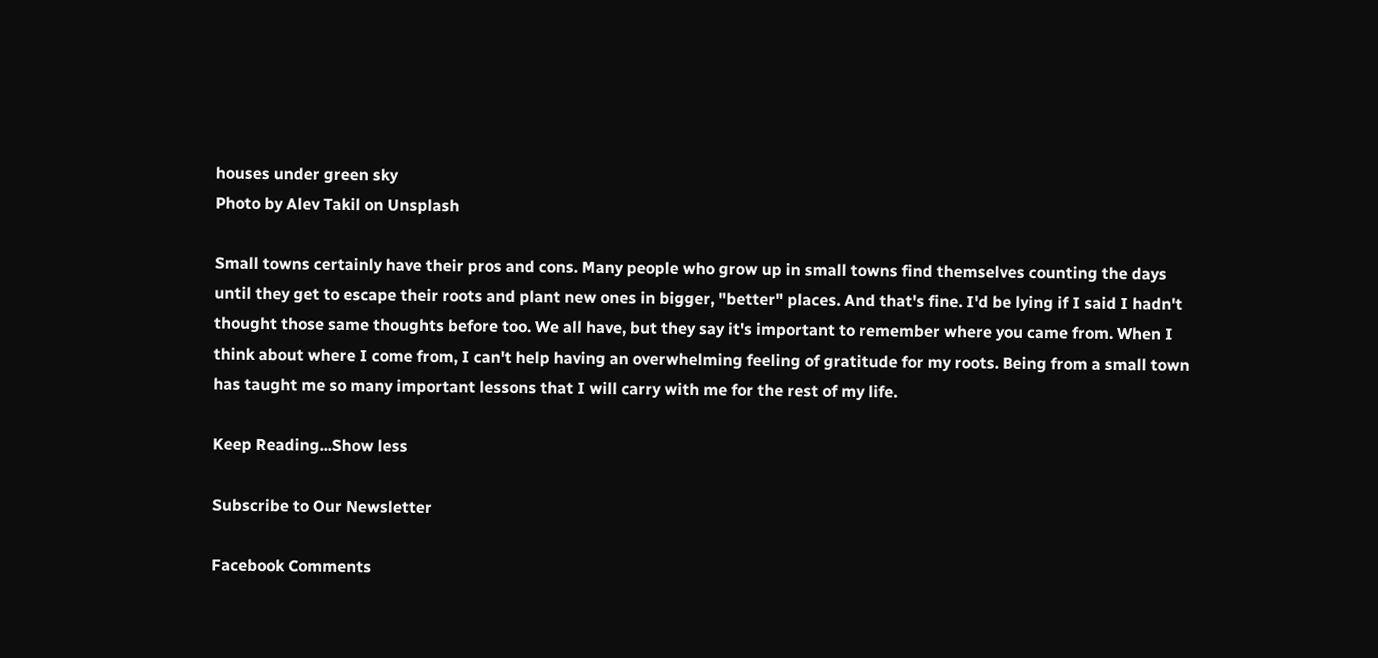houses under green sky
Photo by Alev Takil on Unsplash

Small towns certainly have their pros and cons. Many people who grow up in small towns find themselves counting the days until they get to escape their roots and plant new ones in bigger, "better" places. And that's fine. I'd be lying if I said I hadn't thought those same thoughts before too. We all have, but they say it's important to remember where you came from. When I think about where I come from, I can't help having an overwhelming feeling of gratitude for my roots. Being from a small town has taught me so many important lessons that I will carry with me for the rest of my life.

Keep Reading...Show less

Subscribe to Our Newsletter

Facebook Comments